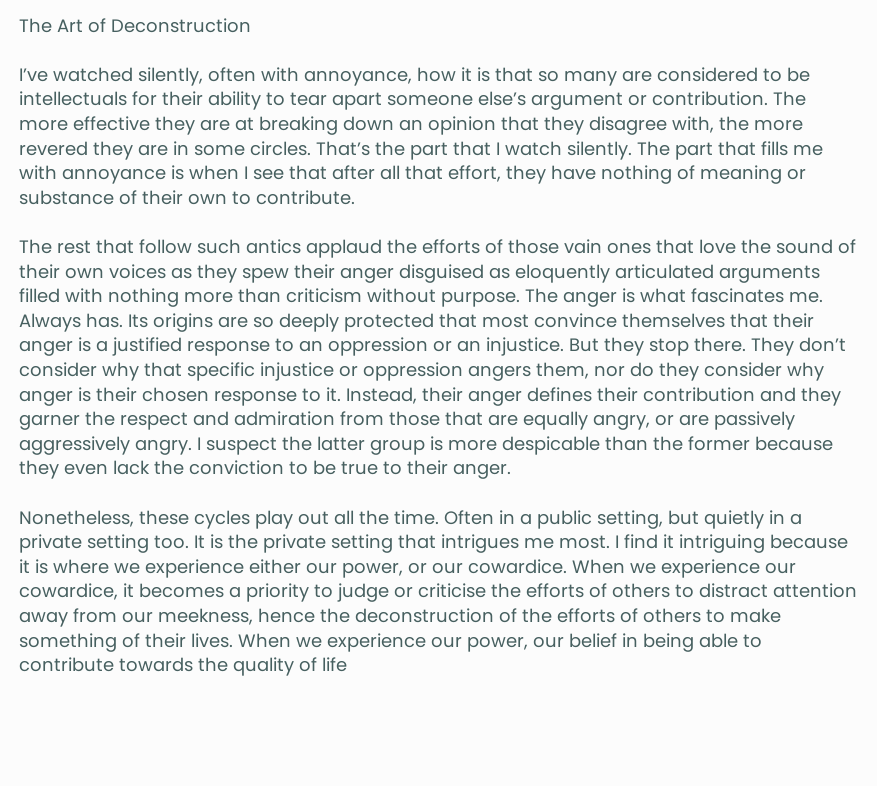The Art of Deconstruction

I’ve watched silently, often with annoyance, how it is that so many are considered to be intellectuals for their ability to tear apart someone else’s argument or contribution. The more effective they are at breaking down an opinion that they disagree with, the more revered they are in some circles. That’s the part that I watch silently. The part that fills me with annoyance is when I see that after all that effort, they have nothing of meaning or substance of their own to contribute.

The rest that follow such antics applaud the efforts of those vain ones that love the sound of their own voices as they spew their anger disguised as eloquently articulated arguments filled with nothing more than criticism without purpose. The anger is what fascinates me. Always has. Its origins are so deeply protected that most convince themselves that their anger is a justified response to an oppression or an injustice. But they stop there. They don’t consider why that specific injustice or oppression angers them, nor do they consider why anger is their chosen response to it. Instead, their anger defines their contribution and they garner the respect and admiration from those that are equally angry, or are passively aggressively angry. I suspect the latter group is more despicable than the former because they even lack the conviction to be true to their anger.

Nonetheless, these cycles play out all the time. Often in a public setting, but quietly in a private setting too. It is the private setting that intrigues me most. I find it intriguing because it is where we experience either our power, or our cowardice. When we experience our cowardice, it becomes a priority to judge or criticise the efforts of others to distract attention away from our meekness, hence the deconstruction of the efforts of others to make something of their lives. When we experience our power, our belief in being able to contribute towards the quality of life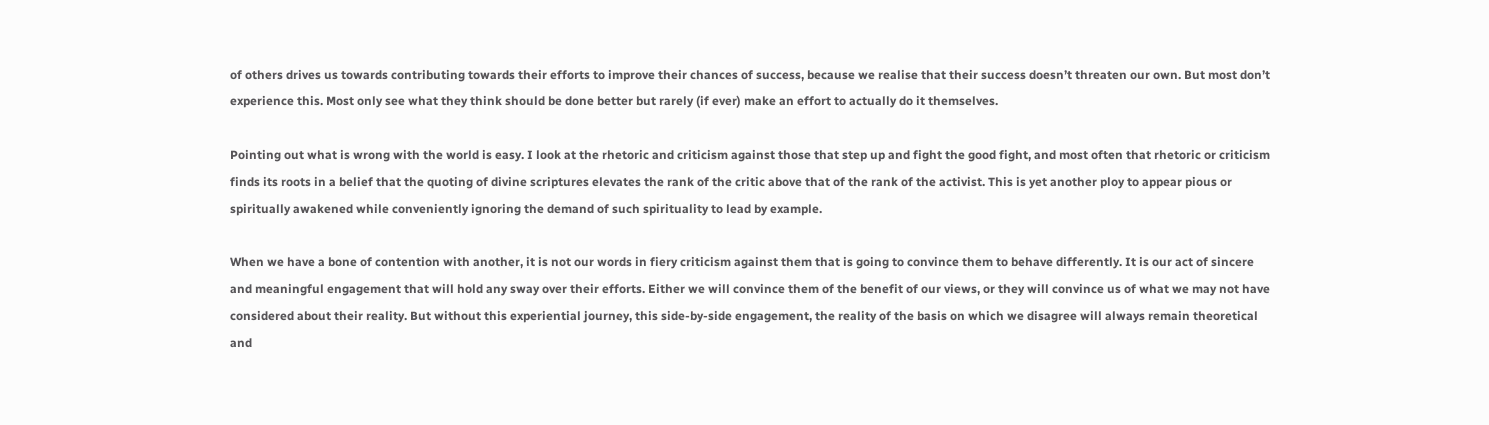of others drives us towards contributing towards their efforts to improve their chances of success, because we realise that their success doesn’t threaten our own. But most don’t experience this. Most only see what they think should be done better but rarely (if ever) make an effort to actually do it themselves.

Pointing out what is wrong with the world is easy. I look at the rhetoric and criticism against those that step up and fight the good fight, and most often that rhetoric or criticism finds its roots in a belief that the quoting of divine scriptures elevates the rank of the critic above that of the rank of the activist. This is yet another ploy to appear pious or spiritually awakened while conveniently ignoring the demand of such spirituality to lead by example.

When we have a bone of contention with another, it is not our words in fiery criticism against them that is going to convince them to behave differently. It is our act of sincere and meaningful engagement that will hold any sway over their efforts. Either we will convince them of the benefit of our views, or they will convince us of what we may not have considered about their reality. But without this experiential journey, this side-by-side engagement, the reality of the basis on which we disagree will always remain theoretical and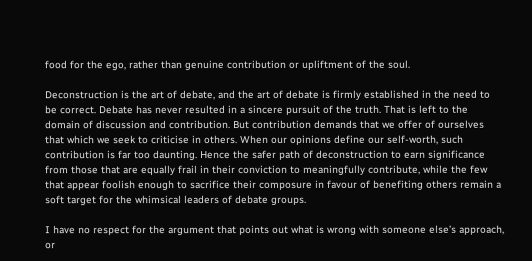food for the ego, rather than genuine contribution or upliftment of the soul.

Deconstruction is the art of debate, and the art of debate is firmly established in the need to be correct. Debate has never resulted in a sincere pursuit of the truth. That is left to the domain of discussion and contribution. But contribution demands that we offer of ourselves that which we seek to criticise in others. When our opinions define our self-worth, such contribution is far too daunting. Hence the safer path of deconstruction to earn significance from those that are equally frail in their conviction to meaningfully contribute, while the few that appear foolish enough to sacrifice their composure in favour of benefiting others remain a soft target for the whimsical leaders of debate groups.

I have no respect for the argument that points out what is wrong with someone else’s approach, or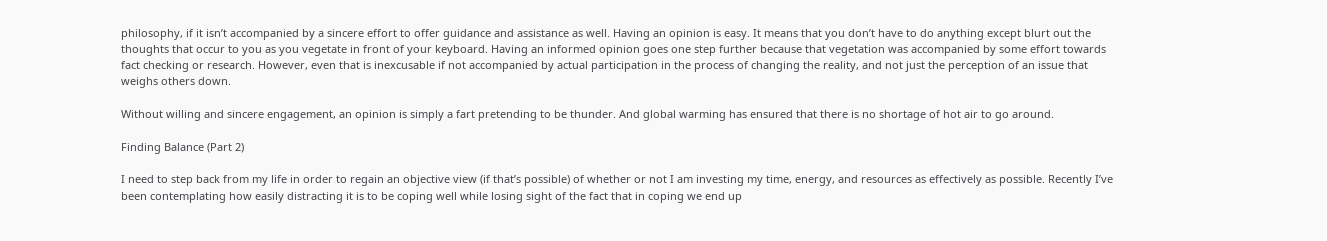philosophy, if it isn’t accompanied by a sincere effort to offer guidance and assistance as well. Having an opinion is easy. It means that you don’t have to do anything except blurt out the thoughts that occur to you as you vegetate in front of your keyboard. Having an informed opinion goes one step further because that vegetation was accompanied by some effort towards fact checking or research. However, even that is inexcusable if not accompanied by actual participation in the process of changing the reality, and not just the perception of an issue that weighs others down.

Without willing and sincere engagement, an opinion is simply a fart pretending to be thunder. And global warming has ensured that there is no shortage of hot air to go around.

Finding Balance (Part 2)

I need to step back from my life in order to regain an objective view (if that’s possible) of whether or not I am investing my time, energy, and resources as effectively as possible. Recently I’ve been contemplating how easily distracting it is to be coping well while losing sight of the fact that in coping we end up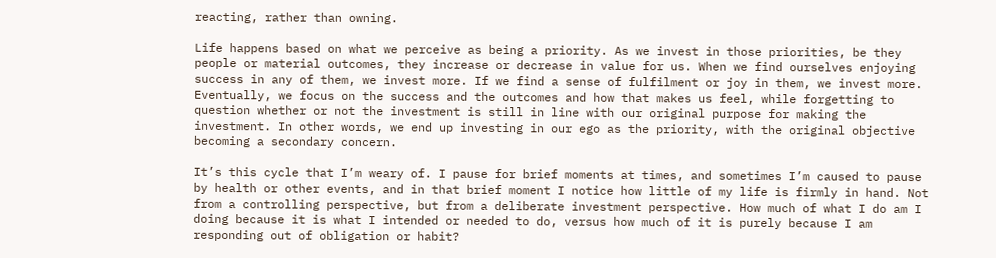reacting, rather than owning.

Life happens based on what we perceive as being a priority. As we invest in those priorities, be they people or material outcomes, they increase or decrease in value for us. When we find ourselves enjoying success in any of them, we invest more. If we find a sense of fulfilment or joy in them, we invest more. Eventually, we focus on the success and the outcomes and how that makes us feel, while forgetting to question whether or not the investment is still in line with our original purpose for making the investment. In other words, we end up investing in our ego as the priority, with the original objective becoming a secondary concern.

It’s this cycle that I’m weary of. I pause for brief moments at times, and sometimes I’m caused to pause by health or other events, and in that brief moment I notice how little of my life is firmly in hand. Not from a controlling perspective, but from a deliberate investment perspective. How much of what I do am I doing because it is what I intended or needed to do, versus how much of it is purely because I am responding out of obligation or habit?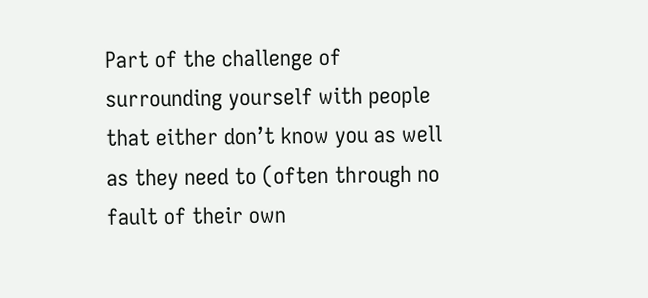Part of the challenge of surrounding yourself with people that either don’t know you as well as they need to (often through no fault of their own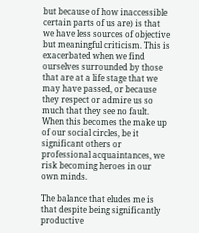but because of how inaccessible certain parts of us are) is that we have less sources of objective but meaningful criticism. This is exacerbated when we find ourselves surrounded by those that are at a life stage that we may have passed, or because they respect or admire us so much that they see no fault. When this becomes the make up of our social circles, be it significant others or professional acquaintances, we risk becoming heroes in our own minds.

The balance that eludes me is that despite being significantly productive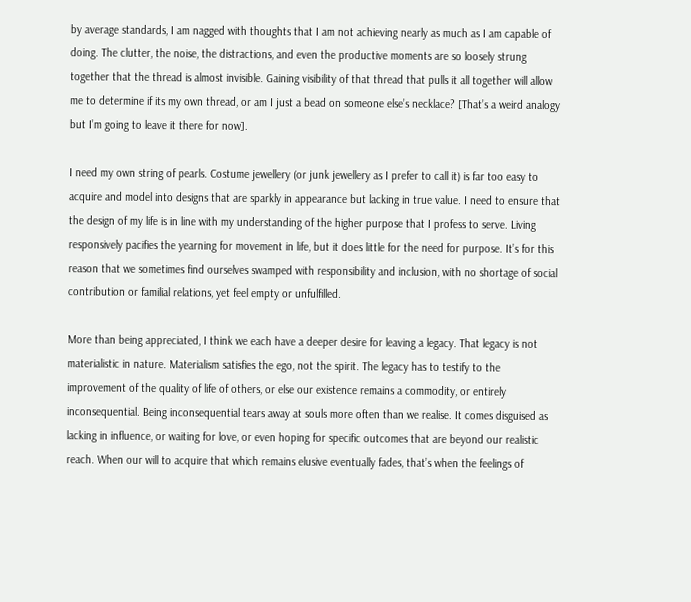by average standards, I am nagged with thoughts that I am not achieving nearly as much as I am capable of doing. The clutter, the noise, the distractions, and even the productive moments are so loosely strung together that the thread is almost invisible. Gaining visibility of that thread that pulls it all together will allow me to determine if its my own thread, or am I just a bead on someone else’s necklace? [That’s a weird analogy but I’m going to leave it there for now].

I need my own string of pearls. Costume jewellery (or junk jewellery as I prefer to call it) is far too easy to acquire and model into designs that are sparkly in appearance but lacking in true value. I need to ensure that the design of my life is in line with my understanding of the higher purpose that I profess to serve. Living responsively pacifies the yearning for movement in life, but it does little for the need for purpose. It’s for this reason that we sometimes find ourselves swamped with responsibility and inclusion, with no shortage of social contribution or familial relations, yet feel empty or unfulfilled.

More than being appreciated, I think we each have a deeper desire for leaving a legacy. That legacy is not materialistic in nature. Materialism satisfies the ego, not the spirit. The legacy has to testify to the improvement of the quality of life of others, or else our existence remains a commodity, or entirely inconsequential. Being inconsequential tears away at souls more often than we realise. It comes disguised as lacking in influence, or waiting for love, or even hoping for specific outcomes that are beyond our realistic reach. When our will to acquire that which remains elusive eventually fades, that’s when the feelings of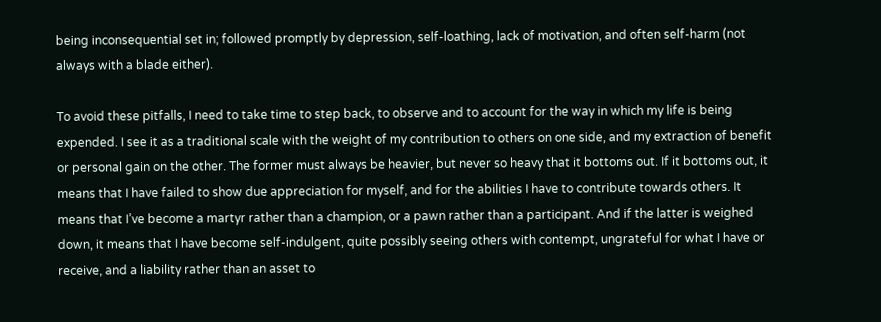being inconsequential set in; followed promptly by depression, self-loathing, lack of motivation, and often self-harm (not always with a blade either).

To avoid these pitfalls, I need to take time to step back, to observe and to account for the way in which my life is being expended. I see it as a traditional scale with the weight of my contribution to others on one side, and my extraction of benefit or personal gain on the other. The former must always be heavier, but never so heavy that it bottoms out. If it bottoms out, it means that I have failed to show due appreciation for myself, and for the abilities I have to contribute towards others. It means that I’ve become a martyr rather than a champion, or a pawn rather than a participant. And if the latter is weighed down, it means that I have become self-indulgent, quite possibly seeing others with contempt, ungrateful for what I have or receive, and a liability rather than an asset to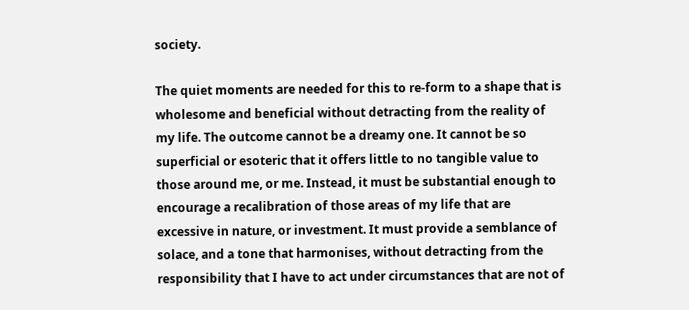society.

The quiet moments are needed for this to re-form to a shape that is wholesome and beneficial without detracting from the reality of my life. The outcome cannot be a dreamy one. It cannot be so superficial or esoteric that it offers little to no tangible value to those around me, or me. Instead, it must be substantial enough to encourage a recalibration of those areas of my life that are excessive in nature, or investment. It must provide a semblance of solace, and a tone that harmonises, without detracting from the responsibility that I have to act under circumstances that are not of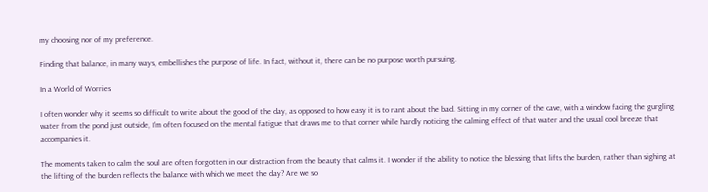my choosing nor of my preference.

Finding that balance, in many ways, embellishes the purpose of life. In fact, without it, there can be no purpose worth pursuing.

In a World of Worries

I often wonder why it seems so difficult to write about the good of the day, as opposed to how easy it is to rant about the bad. Sitting in my corner of the cave, with a window facing the gurgling water from the pond just outside, I’m often focused on the mental fatigue that draws me to that corner while hardly noticing the calming effect of that water and the usual cool breeze that accompanies it.

The moments taken to calm the soul are often forgotten in our distraction from the beauty that calms it. I wonder if the ability to notice the blessing that lifts the burden, rather than sighing at the lifting of the burden reflects the balance with which we meet the day? Are we so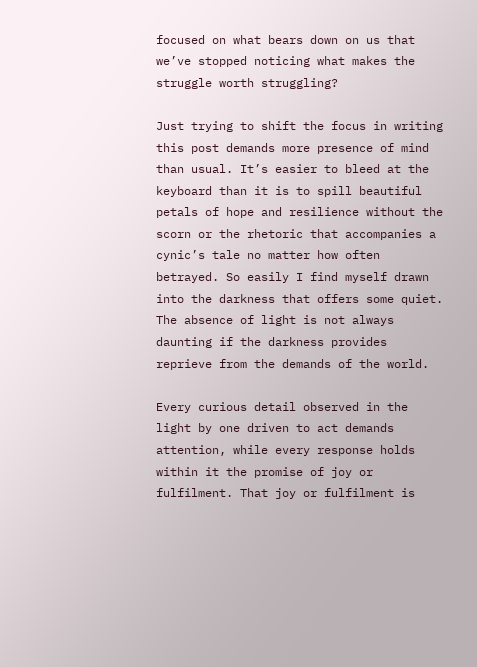focused on what bears down on us that we’ve stopped noticing what makes the struggle worth struggling?

Just trying to shift the focus in writing this post demands more presence of mind than usual. It’s easier to bleed at the keyboard than it is to spill beautiful petals of hope and resilience without the scorn or the rhetoric that accompanies a cynic’s tale no matter how often betrayed. So easily I find myself drawn into the darkness that offers some quiet. The absence of light is not always daunting if the darkness provides reprieve from the demands of the world.

Every curious detail observed in the light by one driven to act demands attention, while every response holds within it the promise of joy or fulfilment. That joy or fulfilment is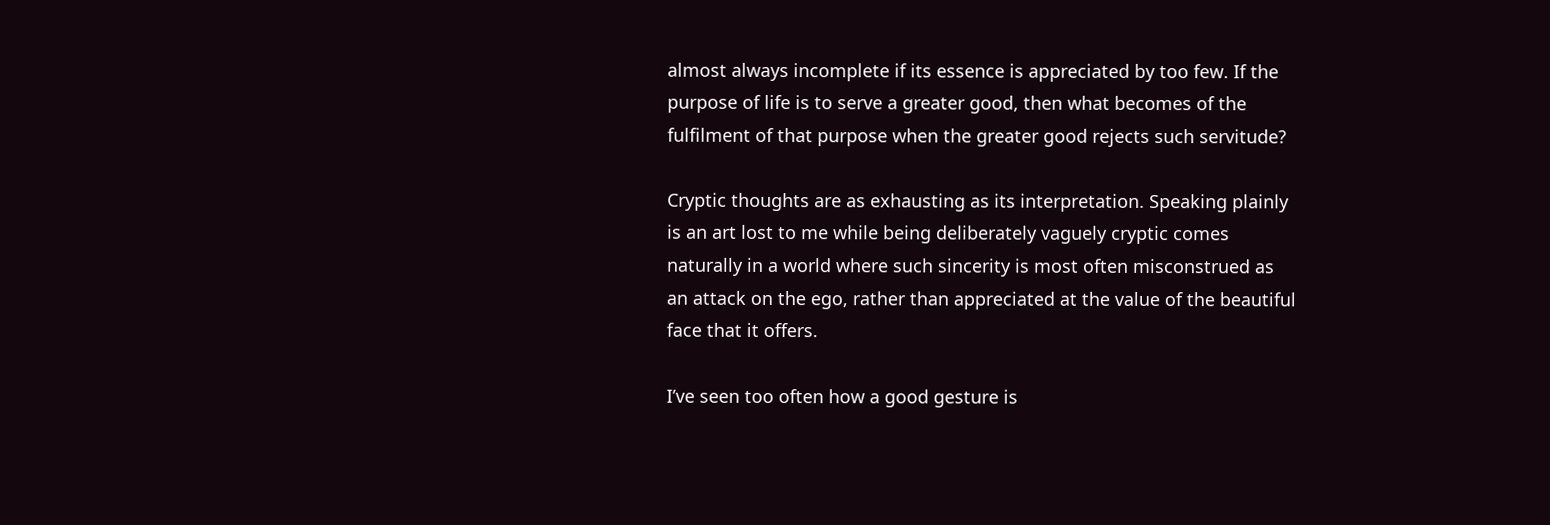almost always incomplete if its essence is appreciated by too few. If the purpose of life is to serve a greater good, then what becomes of the fulfilment of that purpose when the greater good rejects such servitude?

Cryptic thoughts are as exhausting as its interpretation. Speaking plainly is an art lost to me while being deliberately vaguely cryptic comes naturally in a world where such sincerity is most often misconstrued as an attack on the ego, rather than appreciated at the value of the beautiful face that it offers.

I’ve seen too often how a good gesture is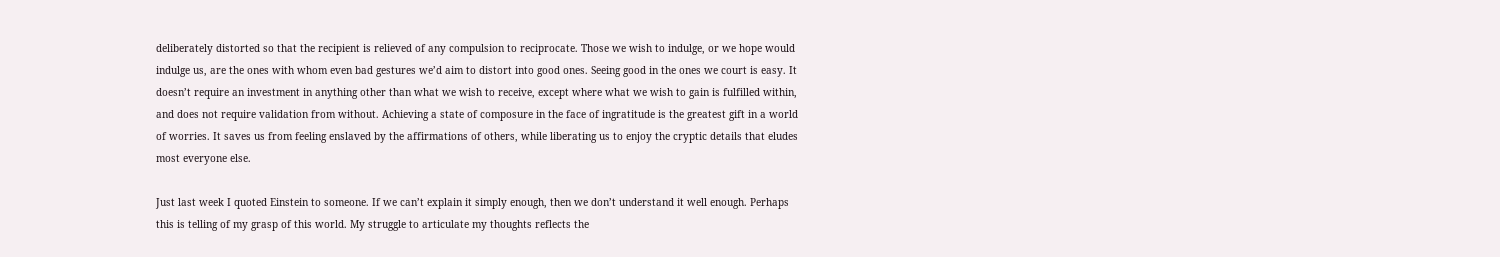deliberately distorted so that the recipient is relieved of any compulsion to reciprocate. Those we wish to indulge, or we hope would indulge us, are the ones with whom even bad gestures we’d aim to distort into good ones. Seeing good in the ones we court is easy. It doesn’t require an investment in anything other than what we wish to receive, except where what we wish to gain is fulfilled within, and does not require validation from without. Achieving a state of composure in the face of ingratitude is the greatest gift in a world of worries. It saves us from feeling enslaved by the affirmations of others, while liberating us to enjoy the cryptic details that eludes most everyone else.

Just last week I quoted Einstein to someone. If we can’t explain it simply enough, then we don’t understand it well enough. Perhaps this is telling of my grasp of this world. My struggle to articulate my thoughts reflects the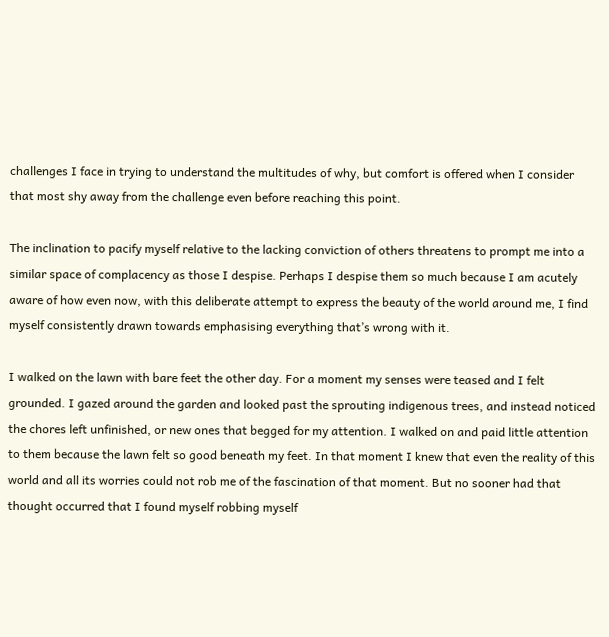challenges I face in trying to understand the multitudes of why, but comfort is offered when I consider that most shy away from the challenge even before reaching this point.

The inclination to pacify myself relative to the lacking conviction of others threatens to prompt me into a similar space of complacency as those I despise. Perhaps I despise them so much because I am acutely aware of how even now, with this deliberate attempt to express the beauty of the world around me, I find myself consistently drawn towards emphasising everything that’s wrong with it.

I walked on the lawn with bare feet the other day. For a moment my senses were teased and I felt grounded. I gazed around the garden and looked past the sprouting indigenous trees, and instead noticed the chores left unfinished, or new ones that begged for my attention. I walked on and paid little attention to them because the lawn felt so good beneath my feet. In that moment I knew that even the reality of this world and all its worries could not rob me of the fascination of that moment. But no sooner had that thought occurred that I found myself robbing myself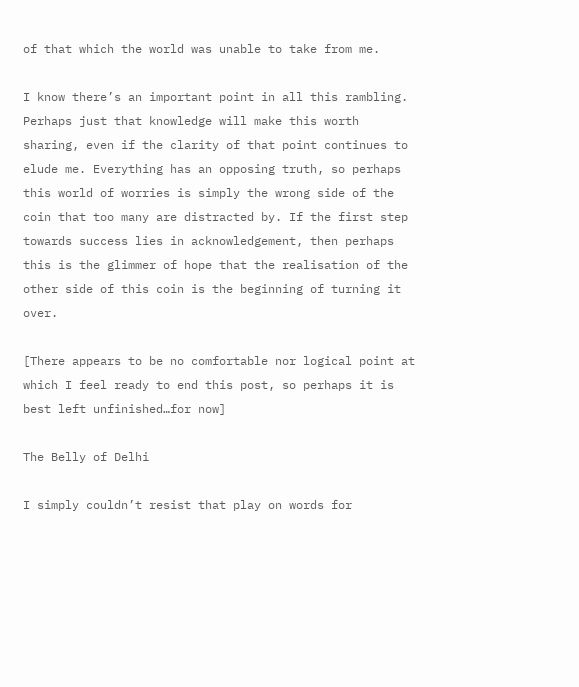of that which the world was unable to take from me.

I know there’s an important point in all this rambling. Perhaps just that knowledge will make this worth sharing, even if the clarity of that point continues to elude me. Everything has an opposing truth, so perhaps this world of worries is simply the wrong side of the coin that too many are distracted by. If the first step towards success lies in acknowledgement, then perhaps this is the glimmer of hope that the realisation of the other side of this coin is the beginning of turning it over.

[There appears to be no comfortable nor logical point at which I feel ready to end this post, so perhaps it is best left unfinished…for now]

The Belly of Delhi

I simply couldn’t resist that play on words for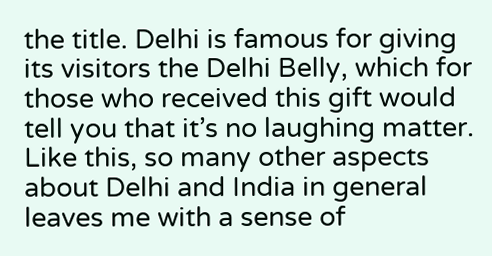the title. Delhi is famous for giving its visitors the Delhi Belly, which for those who received this gift would tell you that it’s no laughing matter. Like this, so many other aspects about Delhi and India in general leaves me with a sense of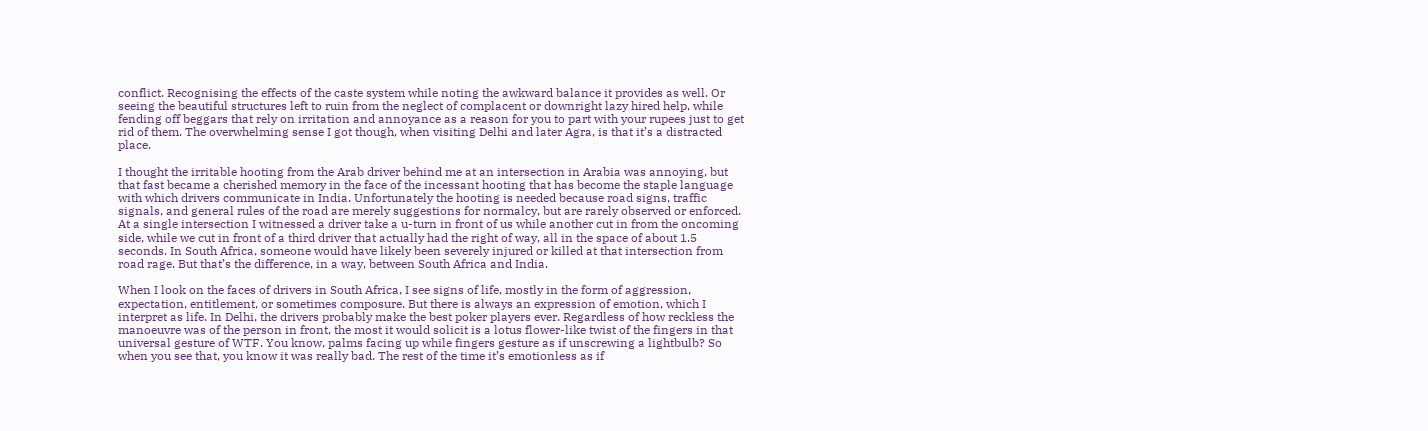conflict. Recognising the effects of the caste system while noting the awkward balance it provides as well. Or seeing the beautiful structures left to ruin from the neglect of complacent or downright lazy hired help, while fending off beggars that rely on irritation and annoyance as a reason for you to part with your rupees just to get rid of them. The overwhelming sense I got though, when visiting Delhi and later Agra, is that it’s a distracted place.

I thought the irritable hooting from the Arab driver behind me at an intersection in Arabia was annoying, but that fast became a cherished memory in the face of the incessant hooting that has become the staple language with which drivers communicate in India. Unfortunately the hooting is needed because road signs, traffic signals, and general rules of the road are merely suggestions for normalcy, but are rarely observed or enforced. At a single intersection I witnessed a driver take a u-turn in front of us while another cut in from the oncoming side, while we cut in front of a third driver that actually had the right of way, all in the space of about 1.5 seconds. In South Africa, someone would have likely been severely injured or killed at that intersection from road rage. But that’s the difference, in a way, between South Africa and India.

When I look on the faces of drivers in South Africa, I see signs of life, mostly in the form of aggression, expectation, entitlement, or sometimes composure. But there is always an expression of emotion, which I interpret as life. In Delhi, the drivers probably make the best poker players ever. Regardless of how reckless the manoeuvre was of the person in front, the most it would solicit is a lotus flower-like twist of the fingers in that universal gesture of WTF. You know, palms facing up while fingers gesture as if unscrewing a lightbulb? So when you see that, you know it was really bad. The rest of the time it’s emotionless as if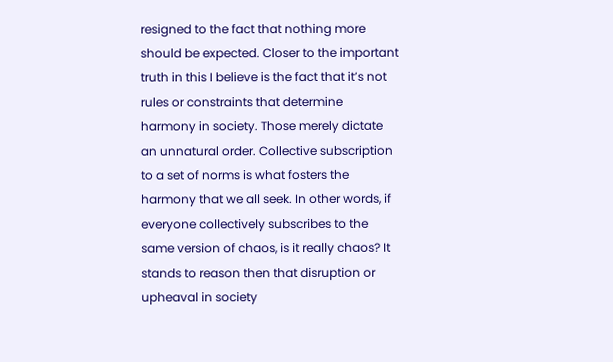resigned to the fact that nothing more should be expected. Closer to the important truth in this I believe is the fact that it’s not rules or constraints that determine harmony in society. Those merely dictate an unnatural order. Collective subscription to a set of norms is what fosters the harmony that we all seek. In other words, if everyone collectively subscribes to the same version of chaos, is it really chaos? It stands to reason then that disruption or upheaval in society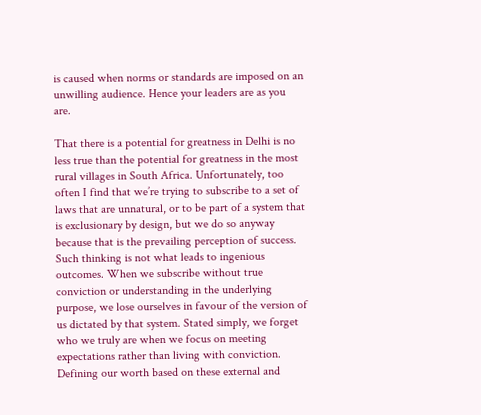is caused when norms or standards are imposed on an unwilling audience. Hence your leaders are as you are.

That there is a potential for greatness in Delhi is no less true than the potential for greatness in the most rural villages in South Africa. Unfortunately, too often I find that we’re trying to subscribe to a set of laws that are unnatural, or to be part of a system that is exclusionary by design, but we do so anyway because that is the prevailing perception of success. Such thinking is not what leads to ingenious outcomes. When we subscribe without true conviction or understanding in the underlying purpose, we lose ourselves in favour of the version of us dictated by that system. Stated simply, we forget who we truly are when we focus on meeting expectations rather than living with conviction. Defining our worth based on these external and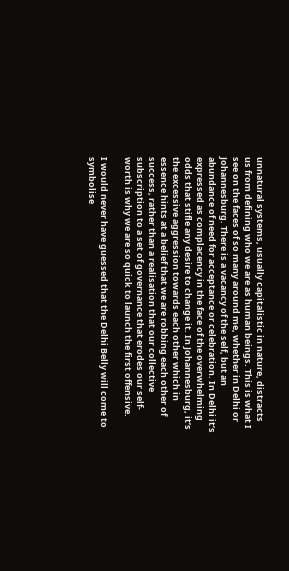unnatural systems, usually capitalistic in nature, distracts us from defining who we are as human beings. This is what I see on the faces of so many around me, whether in Delhi or Johannesburg. There is a vacancy of the self, but an abundance of need for acceptance or celebration. In Delhi it’s expressed as complacency in the face of the overwhelming odds that stifle any desire to change it. In Johannesburg, it’s the excessive aggression towards each other which in essence hints at a belief that we are robbing each other of success, rather than a realisation that our collective subscription to a set of governance that erodes our self-worth is why we are so quick to launch the first offensive.

I would never have guessed that the Delhi Belly will come to symbolise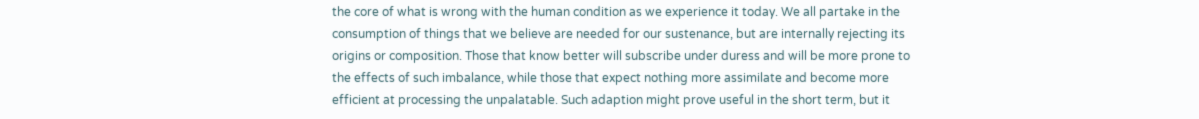the core of what is wrong with the human condition as we experience it today. We all partake in the consumption of things that we believe are needed for our sustenance, but are internally rejecting its origins or composition. Those that know better will subscribe under duress and will be more prone to the effects of such imbalance, while those that expect nothing more assimilate and become more efficient at processing the unpalatable. Such adaption might prove useful in the short term, but it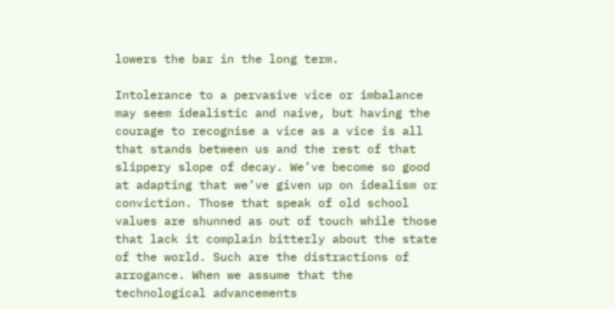lowers the bar in the long term.

Intolerance to a pervasive vice or imbalance may seem idealistic and naive, but having the courage to recognise a vice as a vice is all that stands between us and the rest of that slippery slope of decay. We’ve become so good at adapting that we’ve given up on idealism or conviction. Those that speak of old school values are shunned as out of touch while those that lack it complain bitterly about the state of the world. Such are the distractions of arrogance. When we assume that the technological advancements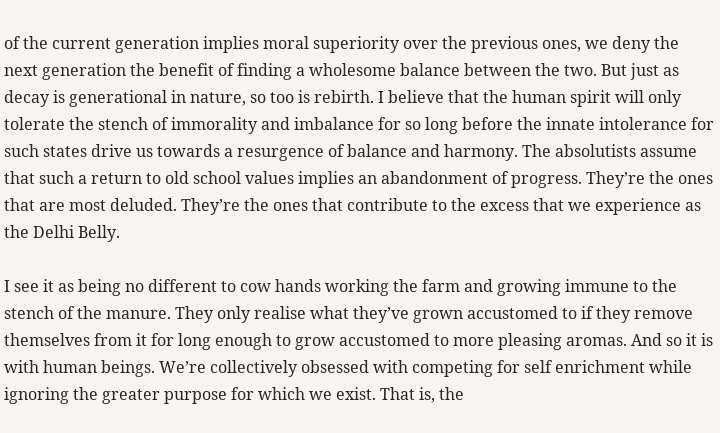of the current generation implies moral superiority over the previous ones, we deny the next generation the benefit of finding a wholesome balance between the two. But just as decay is generational in nature, so too is rebirth. I believe that the human spirit will only tolerate the stench of immorality and imbalance for so long before the innate intolerance for such states drive us towards a resurgence of balance and harmony. The absolutists assume that such a return to old school values implies an abandonment of progress. They’re the ones that are most deluded. They’re the ones that contribute to the excess that we experience as the Delhi Belly.

I see it as being no different to cow hands working the farm and growing immune to the stench of the manure. They only realise what they’ve grown accustomed to if they remove themselves from it for long enough to grow accustomed to more pleasing aromas. And so it is with human beings. We’re collectively obsessed with competing for self enrichment while ignoring the greater purpose for which we exist. That is, the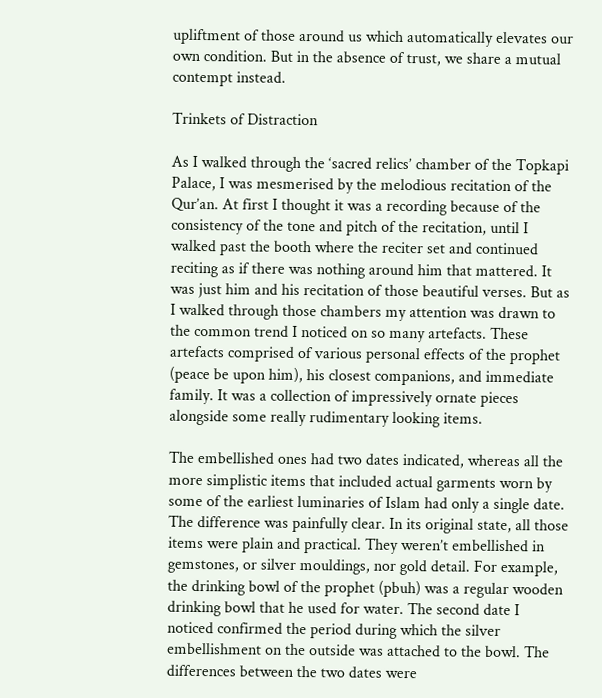upliftment of those around us which automatically elevates our own condition. But in the absence of trust, we share a mutual contempt instead.

Trinkets of Distraction

As I walked through the ‘sacred relics’ chamber of the Topkapi Palace, I was mesmerised by the melodious recitation of the Qur’an. At first I thought it was a recording because of the consistency of the tone and pitch of the recitation, until I walked past the booth where the reciter set and continued reciting as if there was nothing around him that mattered. It was just him and his recitation of those beautiful verses. But as I walked through those chambers my attention was drawn to the common trend I noticed on so many artefacts. These artefacts comprised of various personal effects of the prophet (peace be upon him), his closest companions, and immediate family. It was a collection of impressively ornate pieces alongside some really rudimentary looking items.

The embellished ones had two dates indicated, whereas all the more simplistic items that included actual garments worn by some of the earliest luminaries of Islam had only a single date. The difference was painfully clear. In its original state, all those items were plain and practical. They weren’t embellished in gemstones, or silver mouldings, nor gold detail. For example, the drinking bowl of the prophet (pbuh) was a regular wooden drinking bowl that he used for water. The second date I noticed confirmed the period during which the silver embellishment on the outside was attached to the bowl. The differences between the two dates were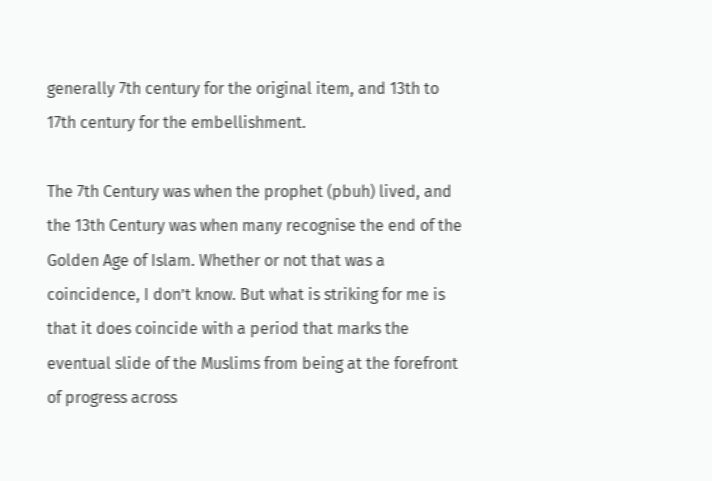generally 7th century for the original item, and 13th to 17th century for the embellishment.

The 7th Century was when the prophet (pbuh) lived, and the 13th Century was when many recognise the end of the Golden Age of Islam. Whether or not that was a coincidence, I don’t know. But what is striking for me is that it does coincide with a period that marks the eventual slide of the Muslims from being at the forefront of progress across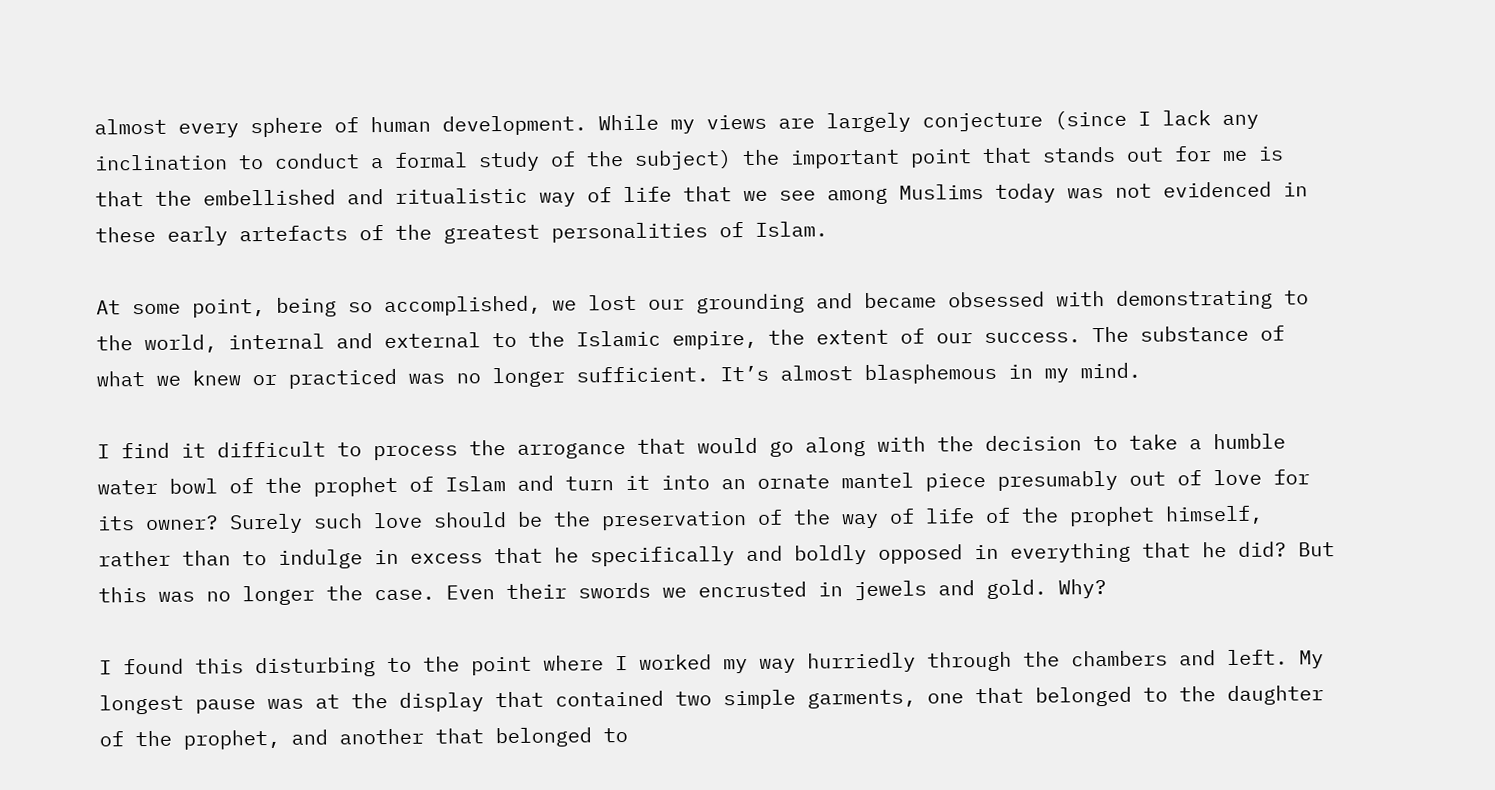almost every sphere of human development. While my views are largely conjecture (since I lack any inclination to conduct a formal study of the subject) the important point that stands out for me is that the embellished and ritualistic way of life that we see among Muslims today was not evidenced in these early artefacts of the greatest personalities of Islam.

At some point, being so accomplished, we lost our grounding and became obsessed with demonstrating to the world, internal and external to the Islamic empire, the extent of our success. The substance of what we knew or practiced was no longer sufficient. It’s almost blasphemous in my mind.

I find it difficult to process the arrogance that would go along with the decision to take a humble water bowl of the prophet of Islam and turn it into an ornate mantel piece presumably out of love for its owner? Surely such love should be the preservation of the way of life of the prophet himself, rather than to indulge in excess that he specifically and boldly opposed in everything that he did? But this was no longer the case. Even their swords we encrusted in jewels and gold. Why?

I found this disturbing to the point where I worked my way hurriedly through the chambers and left. My longest pause was at the display that contained two simple garments, one that belonged to the daughter of the prophet, and another that belonged to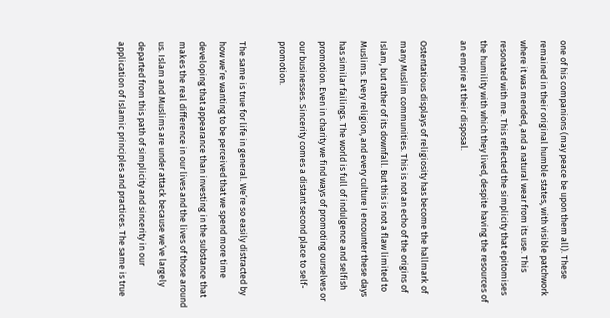one of his companions (may peace be upon them all). These remained in their original humble states, with visible patchwork where it was mended, and a natural wear from its use. This resonated with me. This reflected the simplicity that epitomises the humility with which they lived, despite having the resources of an empire at their disposal.

Ostentatious displays of religiosity has become the hallmark of many Muslim communities. This is not an echo of the origins of Islam, but rather of its downfall. But this is not a flaw limited to Muslims. Every religion, and every culture I encounter these days has similar failings. The world is full of indulgence and selfish promotion. Even in charity we find ways of promoting ourselves or our businesses. Sincerity comes a distant second place to self-promotion.

The same is true for life in general. We’re so easily distracted by how we’re wanting to be perceived that we spend more time developing that appearance than investing in the substance that makes the real difference in our lives and the lives of those around us. Islam and Muslims are under attack because we’ve largely departed from this path of simplicity and sincerity in our application of Islamic principles and practices. The same is true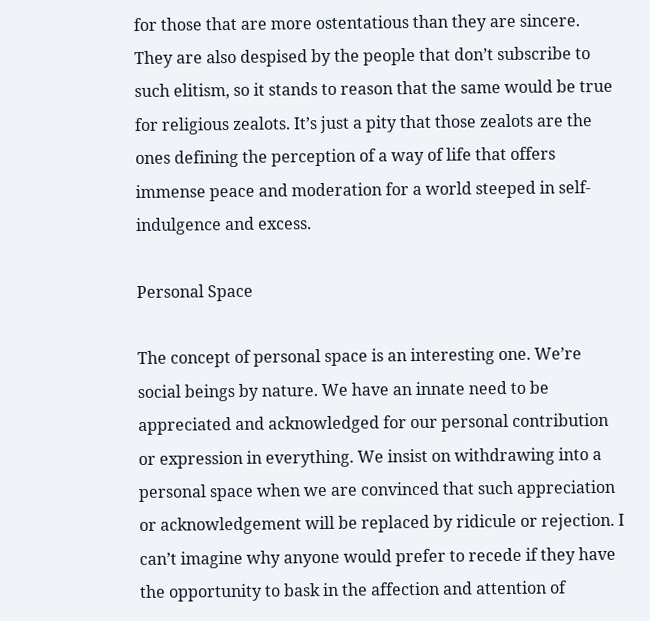for those that are more ostentatious than they are sincere. They are also despised by the people that don’t subscribe to such elitism, so it stands to reason that the same would be true for religious zealots. It’s just a pity that those zealots are the ones defining the perception of a way of life that offers immense peace and moderation for a world steeped in self-indulgence and excess.

Personal Space

The concept of personal space is an interesting one. We’re social beings by nature. We have an innate need to be appreciated and acknowledged for our personal contribution or expression in everything. We insist on withdrawing into a personal space when we are convinced that such appreciation or acknowledgement will be replaced by ridicule or rejection. I can’t imagine why anyone would prefer to recede if they have the opportunity to bask in the affection and attention of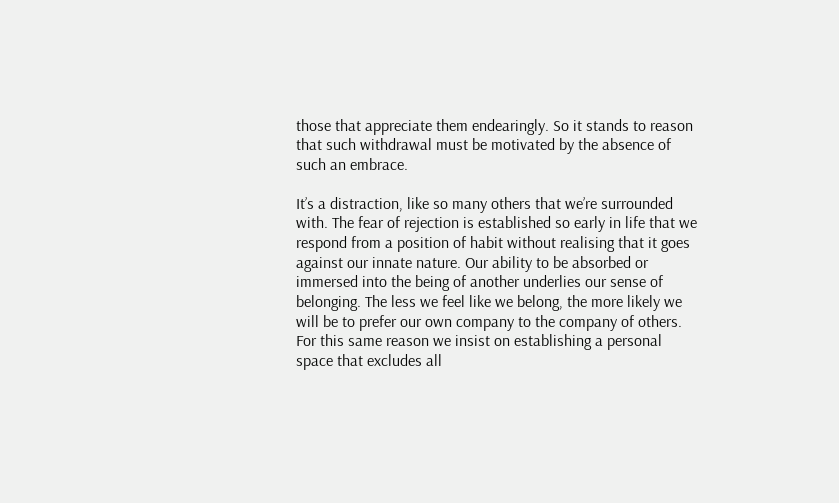those that appreciate them endearingly. So it stands to reason that such withdrawal must be motivated by the absence of such an embrace.

It’s a distraction, like so many others that we’re surrounded with. The fear of rejection is established so early in life that we respond from a position of habit without realising that it goes against our innate nature. Our ability to be absorbed or immersed into the being of another underlies our sense of belonging. The less we feel like we belong, the more likely we will be to prefer our own company to the company of others. For this same reason we insist on establishing a personal space that excludes all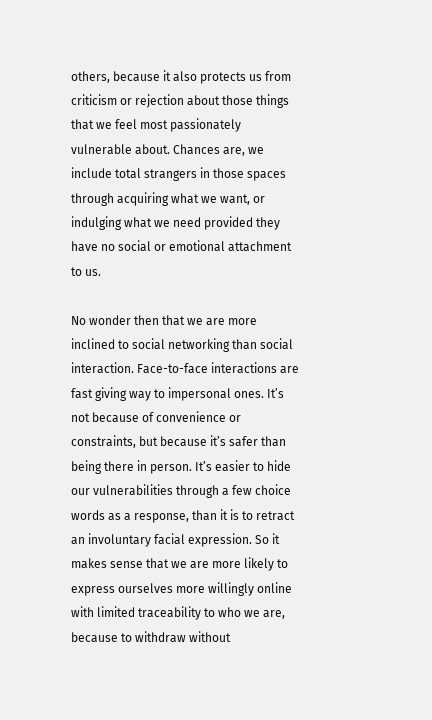others, because it also protects us from criticism or rejection about those things that we feel most passionately vulnerable about. Chances are, we include total strangers in those spaces through acquiring what we want, or indulging what we need provided they have no social or emotional attachment to us.

No wonder then that we are more inclined to social networking than social interaction. Face-to-face interactions are fast giving way to impersonal ones. It’s not because of convenience or constraints, but because it’s safer than being there in person. It’s easier to hide our vulnerabilities through a few choice words as a response, than it is to retract an involuntary facial expression. So it makes sense that we are more likely to express ourselves more willingly online with limited traceability to who we are, because to withdraw without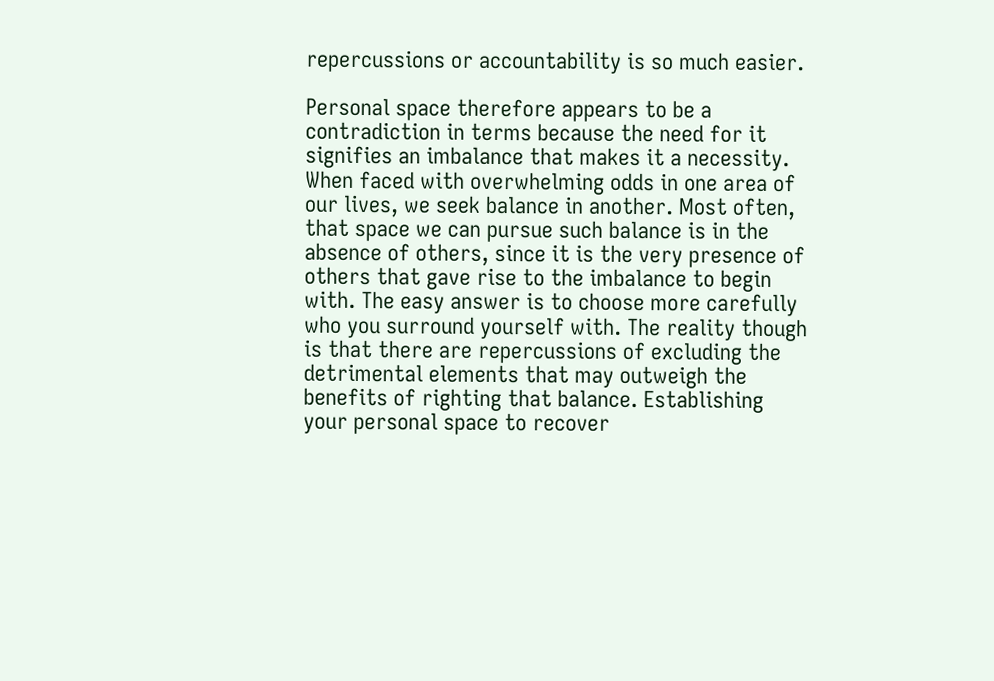repercussions or accountability is so much easier.

Personal space therefore appears to be a contradiction in terms because the need for it signifies an imbalance that makes it a necessity. When faced with overwhelming odds in one area of our lives, we seek balance in another. Most often, that space we can pursue such balance is in the absence of others, since it is the very presence of others that gave rise to the imbalance to begin with. The easy answer is to choose more carefully who you surround yourself with. The reality though is that there are repercussions of excluding the detrimental elements that may outweigh the benefits of righting that balance. Establishing your personal space to recover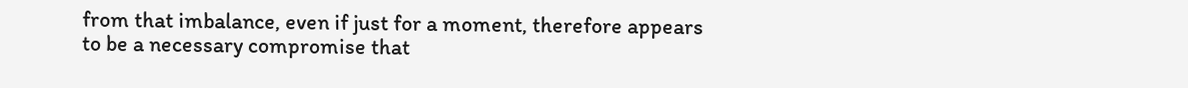from that imbalance, even if just for a moment, therefore appears to be a necessary compromise that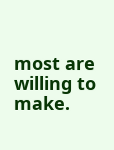most are willing to make.